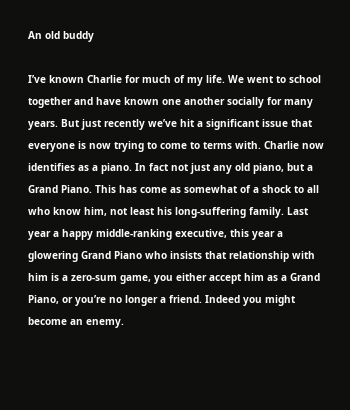An old buddy

I’ve known Charlie for much of my life. We went to school together and have known one another socially for many years. But just recently we’ve hit a significant issue that everyone is now trying to come to terms with. Charlie now identifies as a piano. In fact not just any old piano, but a Grand Piano. This has come as somewhat of a shock to all who know him, not least his long-suffering family. Last year a happy middle-ranking executive, this year a glowering Grand Piano who insists that relationship with him is a zero-sum game, you either accept him as a Grand Piano, or you’re no longer a friend. Indeed you might become an enemy.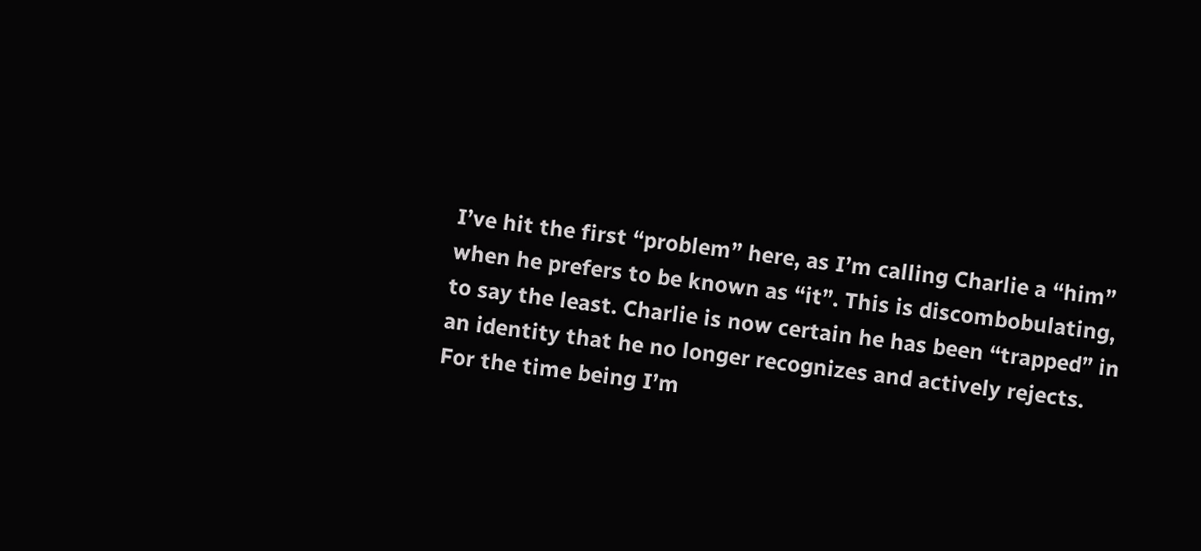I’ve hit the first “problem” here, as I’m calling Charlie a “him” when he prefers to be known as “it”. This is discombobulating, to say the least. Charlie is now certain he has been “trapped” in an identity that he no longer recognizes and actively rejects. For the time being I’m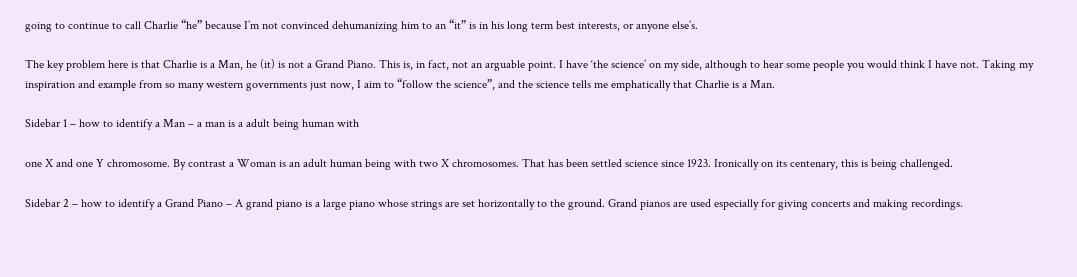going to continue to call Charlie “he” because I’m not convinced dehumanizing him to an “it” is in his long term best interests, or anyone else’s.

The key problem here is that Charlie is a Man, he (it) is not a Grand Piano. This is, in fact, not an arguable point. I have ‘the science’ on my side, although to hear some people you would think I have not. Taking my inspiration and example from so many western governments just now, I aim to “follow the science”, and the science tells me emphatically that Charlie is a Man.

Sidebar 1 – how to identify a Man – a man is a adult being human with

one X and one Y chromosome. By contrast a Woman is an adult human being with two X chromosomes. That has been settled science since 1923. Ironically on its centenary, this is being challenged.

Sidebar 2 – how to identify a Grand Piano – A grand piano is a large piano whose strings are set horizontally to the ground. Grand pianos are used especially for giving concerts and making recordings.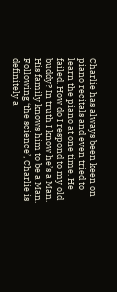Charlie has always been keen on piano recitals and even tried to learn the piano at one time. He failed. How do I respond to my old buddy? In truth I know he’s a Man. His family knows him to be a Man. Following ‘the science’, Charlie is definitely a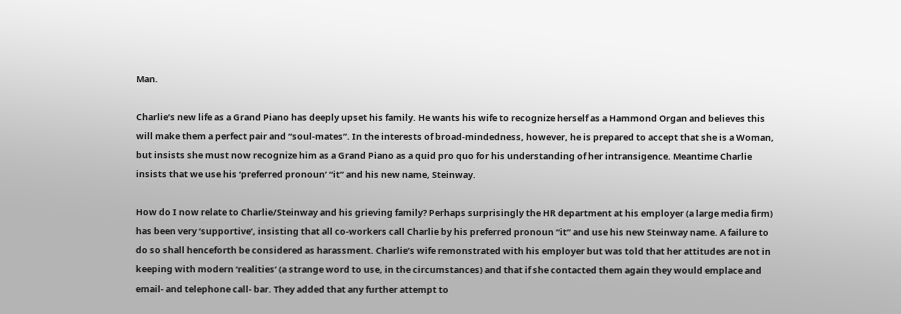Man.

Charlie’s new life as a Grand Piano has deeply upset his family. He wants his wife to recognize herself as a Hammond Organ and believes this will make them a perfect pair and “soul-mates”. In the interests of broad-mindedness, however, he is prepared to accept that she is a Woman, but insists she must now recognize him as a Grand Piano as a quid pro quo for his understanding of her intransigence. Meantime Charlie insists that we use his ‘preferred pronoun’ “it” and his new name, Steinway.

How do I now relate to Charlie/Steinway and his grieving family? Perhaps surprisingly the HR department at his employer (a large media firm) has been very ‘supportive’, insisting that all co-workers call Charlie by his preferred pronoun “it” and use his new Steinway name. A failure to do so shall henceforth be considered as harassment. Charlie’s wife remonstrated with his employer but was told that her attitudes are not in keeping with modern ‘realities’ (a strange word to use, in the circumstances) and that if she contacted them again they would emplace and email- and telephone call- bar. They added that any further attempt to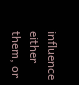influence either them, or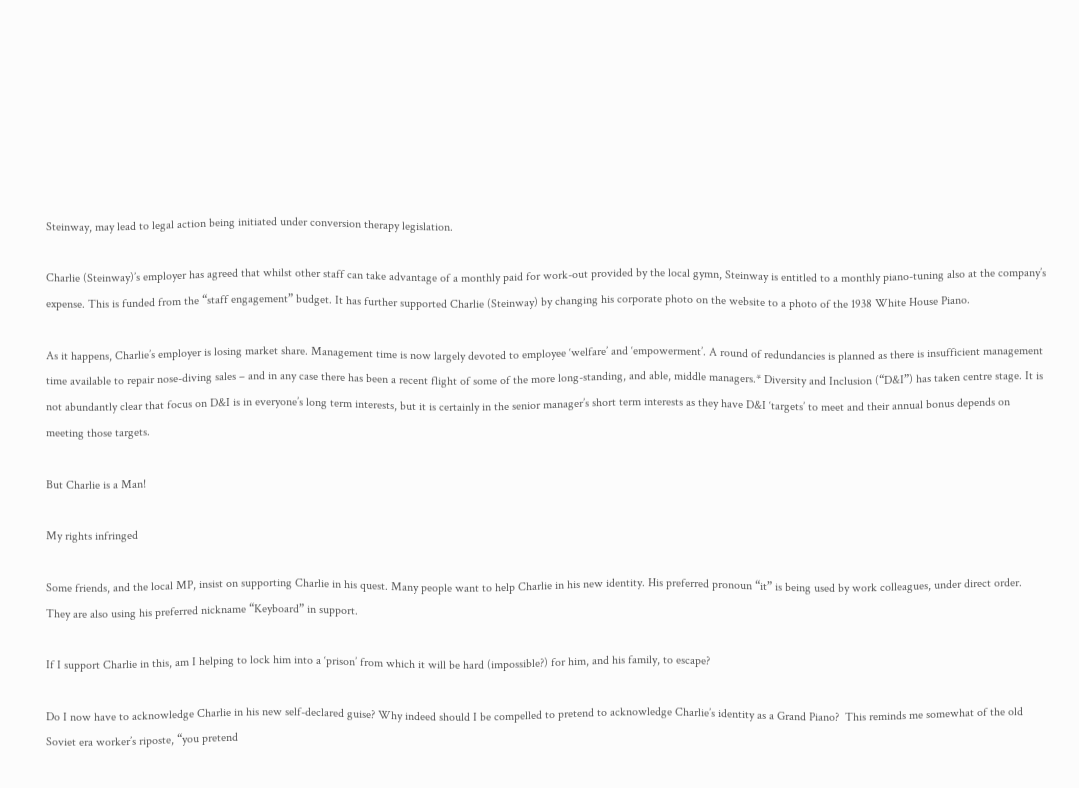Steinway, may lead to legal action being initiated under conversion therapy legislation.

Charlie (Steinway)’s employer has agreed that whilst other staff can take advantage of a monthly paid for work-out provided by the local gymn, Steinway is entitled to a monthly piano-tuning also at the company’s expense. This is funded from the “staff engagement” budget. It has further supported Charlie (Steinway) by changing his corporate photo on the website to a photo of the 1938 White House Piano.

As it happens, Charlie’s employer is losing market share. Management time is now largely devoted to employee ‘welfare’ and ‘empowerment’. A round of redundancies is planned as there is insufficient management time available to repair nose-diving sales – and in any case there has been a recent flight of some of the more long-standing, and able, middle managers.* Diversity and Inclusion (“D&I”) has taken centre stage. It is not abundantly clear that focus on D&I is in everyone’s long term interests, but it is certainly in the senior manager’s short term interests as they have D&I ‘targets’ to meet and their annual bonus depends on meeting those targets.

But Charlie is a Man!

My rights infringed

Some friends, and the local MP, insist on supporting Charlie in his quest. Many people want to help Charlie in his new identity. His preferred pronoun “it” is being used by work colleagues, under direct order. They are also using his preferred nickname “Keyboard” in support.

If I support Charlie in this, am I helping to lock him into a ‘prison’ from which it will be hard (impossible?) for him, and his family, to escape?

Do I now have to acknowledge Charlie in his new self-declared guise? Why indeed should I be compelled to pretend to acknowledge Charlie’s identity as a Grand Piano?  This reminds me somewhat of the old Soviet era worker’s riposte, “you pretend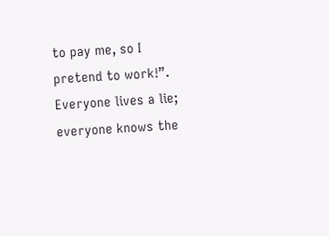to pay me, so I pretend to work!”. Everyone lives a lie; everyone knows the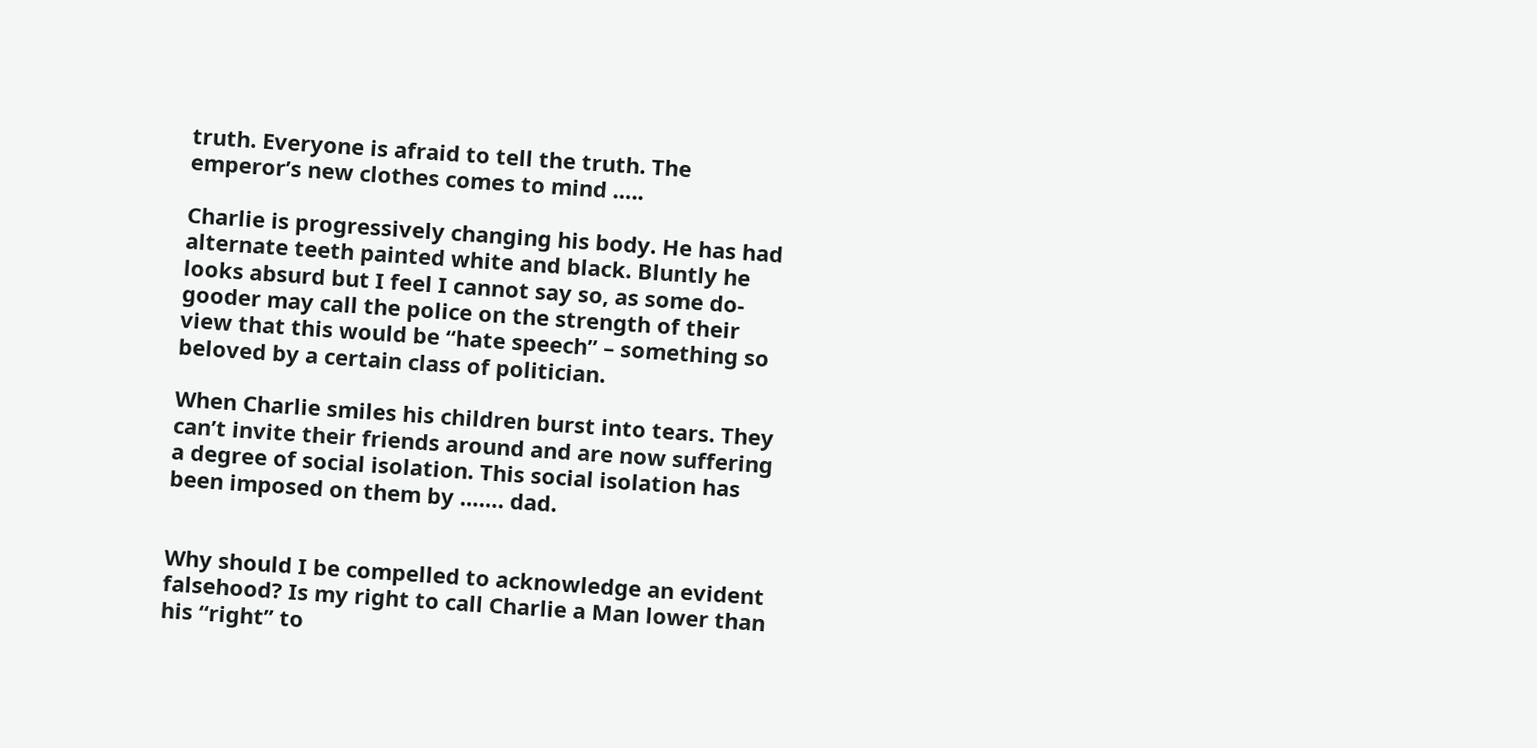truth. Everyone is afraid to tell the truth. The emperor’s new clothes comes to mind …..

Charlie is progressively changing his body. He has had alternate teeth painted white and black. Bluntly he looks absurd but I feel I cannot say so, as some do-gooder may call the police on the strength of their view that this would be “hate speech” – something so beloved by a certain class of politician.

When Charlie smiles his children burst into tears. They can’t invite their friends around and are now suffering a degree of social isolation. This social isolation has been imposed on them by ……. dad.


Why should I be compelled to acknowledge an evident falsehood? Is my right to call Charlie a Man lower than his “right” to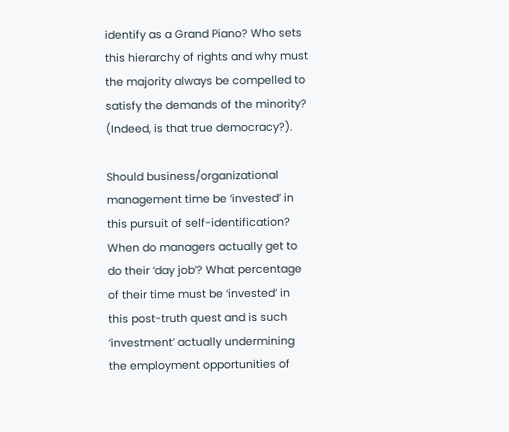identify as a Grand Piano? Who sets this hierarchy of rights and why must the majority always be compelled to satisfy the demands of the minority? (Indeed, is that true democracy?).

Should business/organizational management time be ‘invested’ in this pursuit of self-identification? When do managers actually get to do their ‘day job’? What percentage of their time must be ‘invested’ in this post-truth quest and is such ‘investment’ actually undermining the employment opportunities of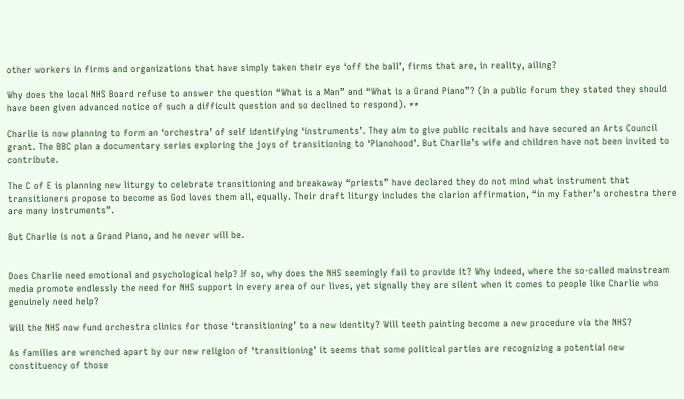other workers in firms and organizations that have simply taken their eye ‘off the ball’, firms that are, in reality, ailing?

Why does the local NHS Board refuse to answer the question “What is a Man” and “What is a Grand Piano”? (In a public forum they stated they should have been given advanced notice of such a difficult question and so declined to respond). **

Charlie is now planning to form an ‘orchestra’ of self identifying ‘instruments’. They aim to give public recitals and have secured an Arts Council grant. The BBC plan a documentary series exploring the joys of transitioning to ‘Pianohood’. But Charlie’s wife and children have not been invited to contribute.

The C of E is planning new liturgy to celebrate transitioning and breakaway “priests” have declared they do not mind what instrument that transitioners propose to become as God loves them all, equally. Their draft liturgy includes the clarion affirmation, “in my Father’s orchestra there are many instruments”.

But Charlie is not a Grand Piano, and he never will be.


Does Charlie need emotional and psychological help? If so, why does the NHS seemingly fail to provide it? Why indeed, where the so-called mainstream media promote endlessly the need for NHS support in every area of our lives, yet signally they are silent when it comes to people like Charlie who genuinely need help?

Will the NHS now fund orchestra clinics for those ‘transitioning’ to a new identity? Will teeth painting become a new procedure via the NHS?

As families are wrenched apart by our new religion of ‘transitioning’ it seems that some political parties are recognizing a potential new constituency of those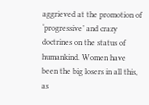aggrieved at the promotion of ‘progressive’ and crazy doctrines on the status of humankind. Women have been the big losers in all this, as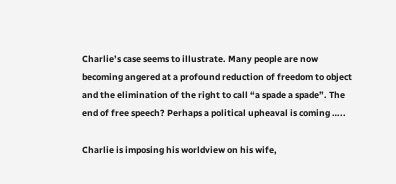Charlie’s case seems to illustrate. Many people are now becoming angered at a profound reduction of freedom to object and the elimination of the right to call “a spade a spade”. The end of free speech? Perhaps a political upheaval is coming …..

Charlie is imposing his worldview on his wife,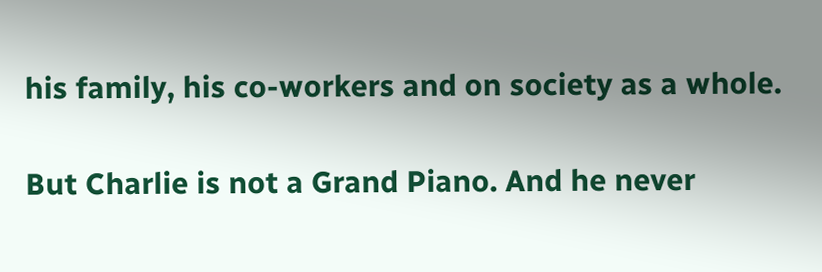his family, his co-workers and on society as a whole.

But Charlie is not a Grand Piano. And he never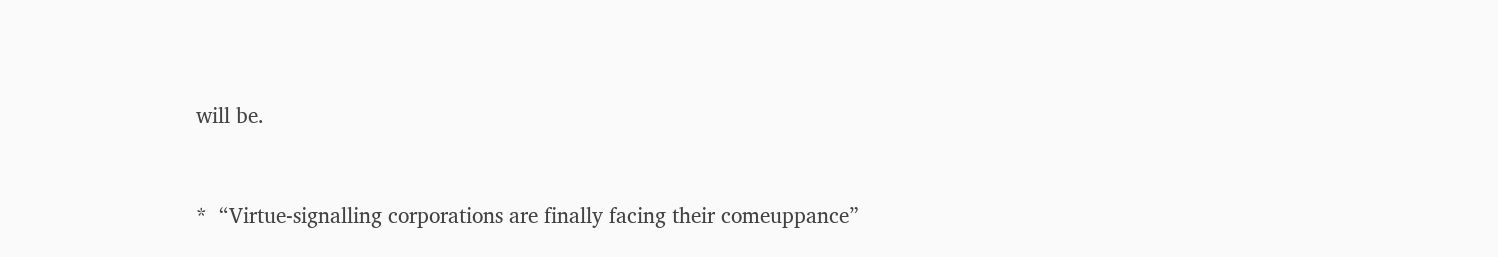will be.


*  “Virtue-signalling corporations are finally facing their comeuppance”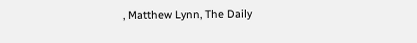, Matthew Lynn, The Daily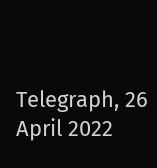Telegraph, 26 April 2022